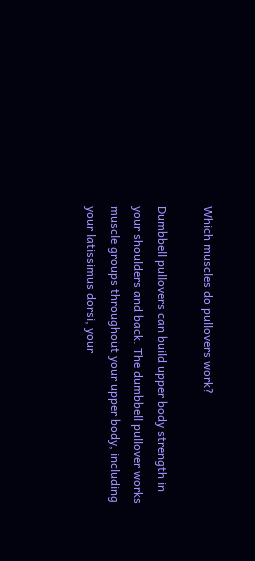Which muscles do pullovers work?

Dumbbell pullovers can build upper body strength in your shoulders and back. The dumbbell pullover works muscle groups throughout your upper body, including your latissimus dorsi, your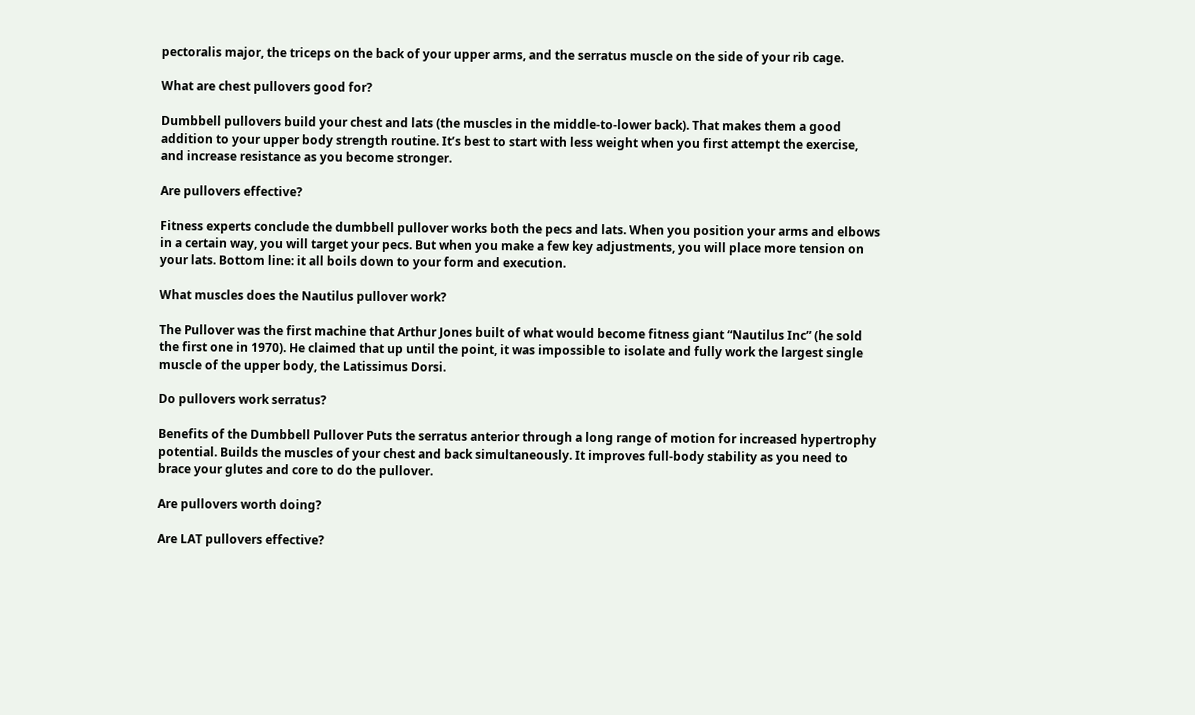pectoralis major, the triceps on the back of your upper arms, and the serratus muscle on the side of your rib cage.

What are chest pullovers good for?

Dumbbell pullovers build your chest and lats (the muscles in the middle-to-lower back). That makes them a good addition to your upper body strength routine. It’s best to start with less weight when you first attempt the exercise, and increase resistance as you become stronger.

Are pullovers effective?

Fitness experts conclude the dumbbell pullover works both the pecs and lats. When you position your arms and elbows in a certain way, you will target your pecs. But when you make a few key adjustments, you will place more tension on your lats. Bottom line: it all boils down to your form and execution.

What muscles does the Nautilus pullover work?

The Pullover was the first machine that Arthur Jones built of what would become fitness giant “Nautilus Inc” (he sold the first one in 1970). He claimed that up until the point, it was impossible to isolate and fully work the largest single muscle of the upper body, the Latissimus Dorsi.

Do pullovers work serratus?

Benefits of the Dumbbell Pullover Puts the serratus anterior through a long range of motion for increased hypertrophy potential. Builds the muscles of your chest and back simultaneously. It improves full-body stability as you need to brace your glutes and core to do the pullover.

Are pullovers worth doing?

Are LAT pullovers effective?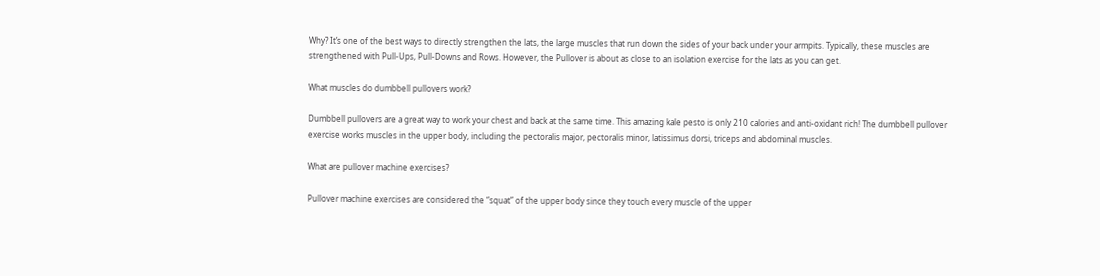Why? It’s one of the best ways to directly strengthen the lats, the large muscles that run down the sides of your back under your armpits. Typically, these muscles are strengthened with Pull-Ups, Pull-Downs and Rows. However, the Pullover is about as close to an isolation exercise for the lats as you can get.

What muscles do dumbbell pullovers work?

Dumbbell pullovers are a great way to work your chest and back at the same time. This amazing kale pesto is only 210 calories and anti-oxidant rich! The dumbbell pullover exercise works muscles in the upper body, including the pectoralis major, pectoralis minor, latissimus dorsi, triceps and abdominal muscles.

What are pullover machine exercises?

Pullover machine exercises are considered the “squat” of the upper body since they touch every muscle of the upper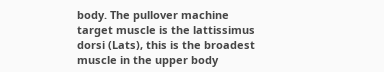body. The pullover machine target muscle is the lattissimus dorsi (Lats), this is the broadest muscle in the upper body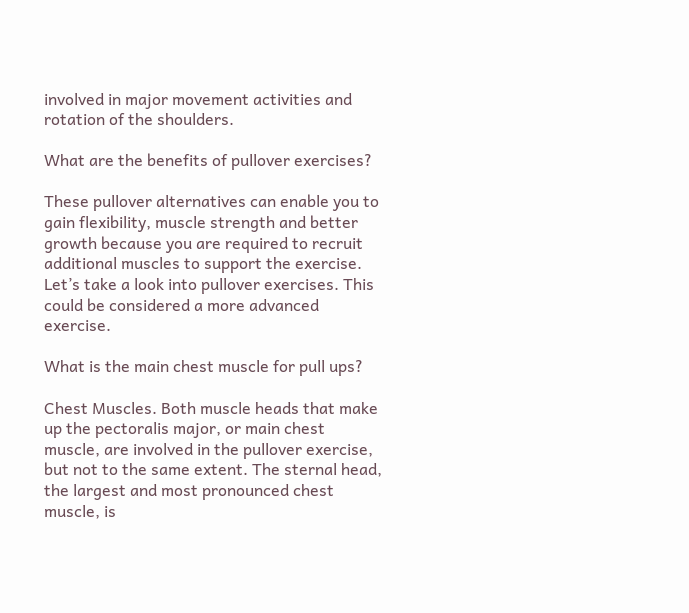involved in major movement activities and rotation of the shoulders.

What are the benefits of pullover exercises?

These pullover alternatives can enable you to gain flexibility, muscle strength and better growth because you are required to recruit additional muscles to support the exercise. Let’s take a look into pullover exercises. This could be considered a more advanced exercise.

What is the main chest muscle for pull ups?

Chest Muscles. Both muscle heads that make up the pectoralis major, or main chest muscle, are involved in the pullover exercise, but not to the same extent. The sternal head, the largest and most pronounced chest muscle, is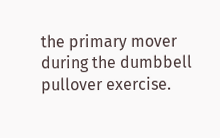the primary mover during the dumbbell pullover exercise.